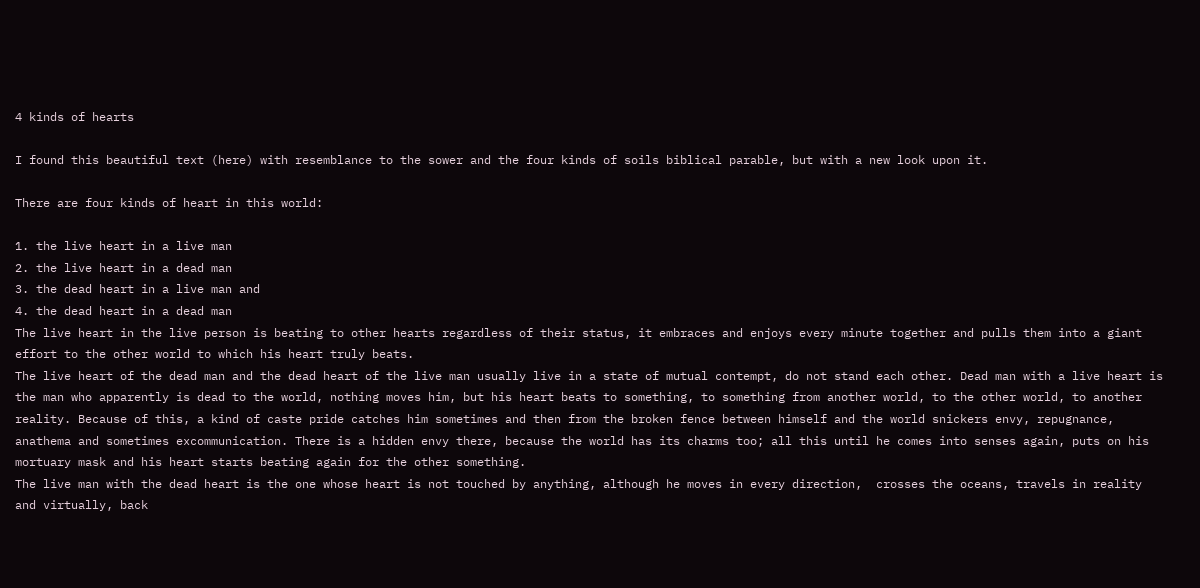4 kinds of hearts

I found this beautiful text (here) with resemblance to the sower and the four kinds of soils biblical parable, but with a new look upon it.

There are four kinds of heart in this world:

1. the live heart in a live man
2. the live heart in a dead man
3. the dead heart in a live man and
4. the dead heart in a dead man
The live heart in the live person is beating to other hearts regardless of their status, it embraces and enjoys every minute together and pulls them into a giant effort to the other world to which his heart truly beats.
The live heart of the dead man and the dead heart of the live man usually live in a state of mutual contempt, do not stand each other. Dead man with a live heart is the man who apparently is dead to the world, nothing moves him, but his heart beats to something, to something from another world, to the other world, to another reality. Because of this, a kind of caste pride catches him sometimes and then from the broken fence between himself and the world snickers envy, repugnance, anathema and sometimes excommunication. There is a hidden envy there, because the world has its charms too; all this until he comes into senses again, puts on his mortuary mask and his heart starts beating again for the other something.
The live man with the dead heart is the one whose heart is not touched by anything, although he moves in every direction,  crosses the oceans, travels in reality and virtually, back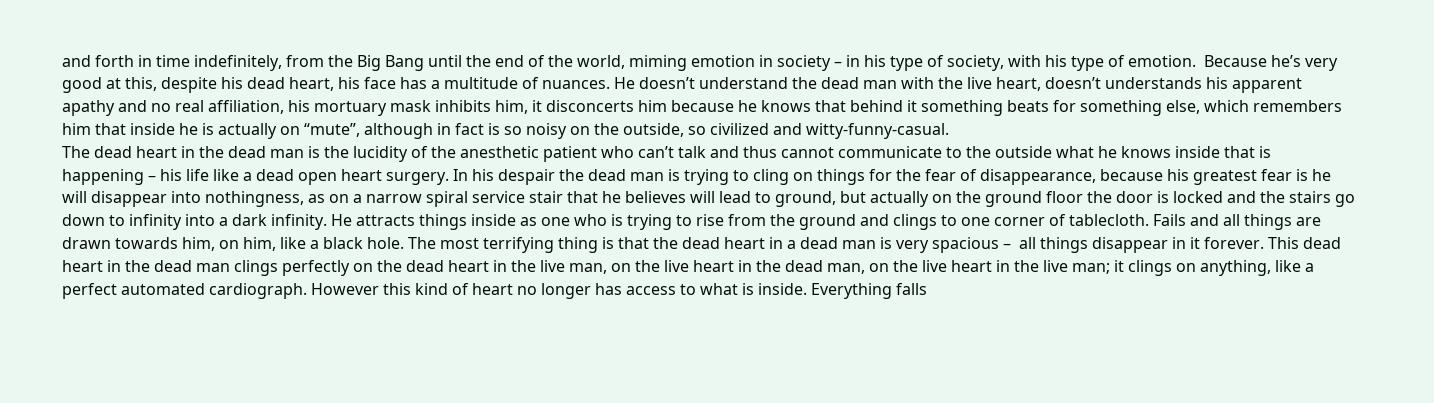and forth in time indefinitely, from the Big Bang until the end of the world, miming emotion in society – in his type of society, with his type of emotion.  Because he’s very good at this, despite his dead heart, his face has a multitude of nuances. He doesn’t understand the dead man with the live heart, doesn’t understands his apparent apathy and no real affiliation, his mortuary mask inhibits him, it disconcerts him because he knows that behind it something beats for something else, which remembers him that inside he is actually on “mute”, although in fact is so noisy on the outside, so civilized and witty-funny-casual.
The dead heart in the dead man is the lucidity of the anesthetic patient who can’t talk and thus cannot communicate to the outside what he knows inside that is happening – his life like a dead open heart surgery. In his despair the dead man is trying to cling on things for the fear of disappearance, because his greatest fear is he will disappear into nothingness, as on a narrow spiral service stair that he believes will lead to ground, but actually on the ground floor the door is locked and the stairs go down to infinity into a dark infinity. He attracts things inside as one who is trying to rise from the ground and clings to one corner of tablecloth. Fails and all things are drawn towards him, on him, like a black hole. The most terrifying thing is that the dead heart in a dead man is very spacious –  all things disappear in it forever. This dead heart in the dead man clings perfectly on the dead heart in the live man, on the live heart in the dead man, on the live heart in the live man; it clings on anything, like a perfect automated cardiograph. However this kind of heart no longer has access to what is inside. Everything falls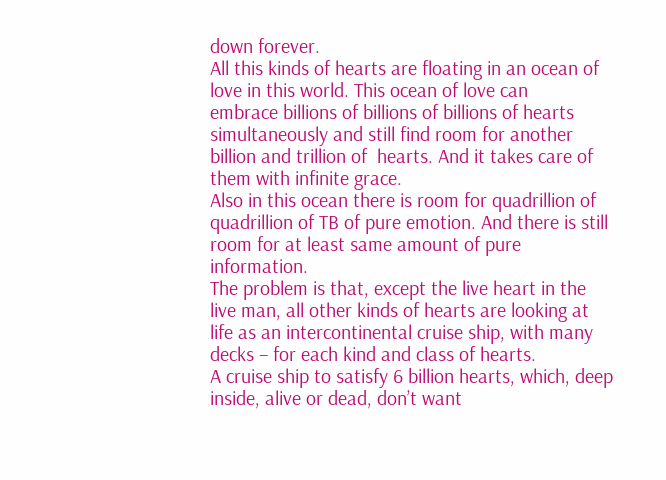down forever.
All this kinds of hearts are floating in an ocean of love in this world. This ocean of love can
embrace billions of billions of billions of hearts simultaneously and still find room for another billion and trillion of  hearts. And it takes care of them with infinite grace.
Also in this ocean there is room for quadrillion of quadrillion of TB of pure emotion. And there is still room for at least same amount of pure information.
The problem is that, except the live heart in the live man, all other kinds of hearts are looking at life as an intercontinental cruise ship, with many decks – for each kind and class of hearts.
A cruise ship to satisfy 6 billion hearts, which, deep inside, alive or dead, don’t want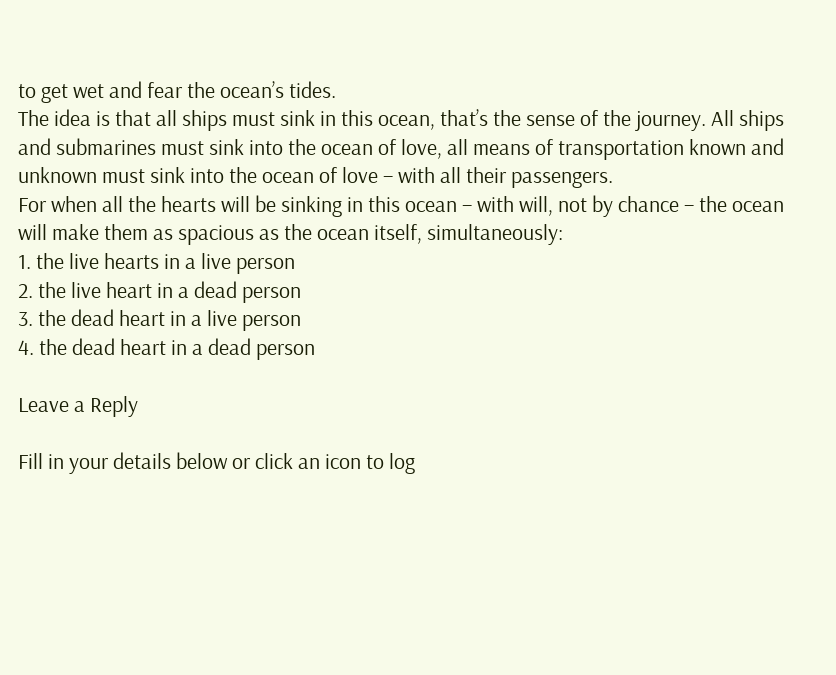to get wet and fear the ocean’s tides.
The idea is that all ships must sink in this ocean, that’s the sense of the journey. All ships and submarines must sink into the ocean of love, all means of transportation known and unknown must sink into the ocean of love – with all their passengers.
For when all the hearts will be sinking in this ocean – with will, not by chance – the ocean will make them as spacious as the ocean itself, simultaneously:
1. the live hearts in a live person
2. the live heart in a dead person
3. the dead heart in a live person
4. the dead heart in a dead person

Leave a Reply

Fill in your details below or click an icon to log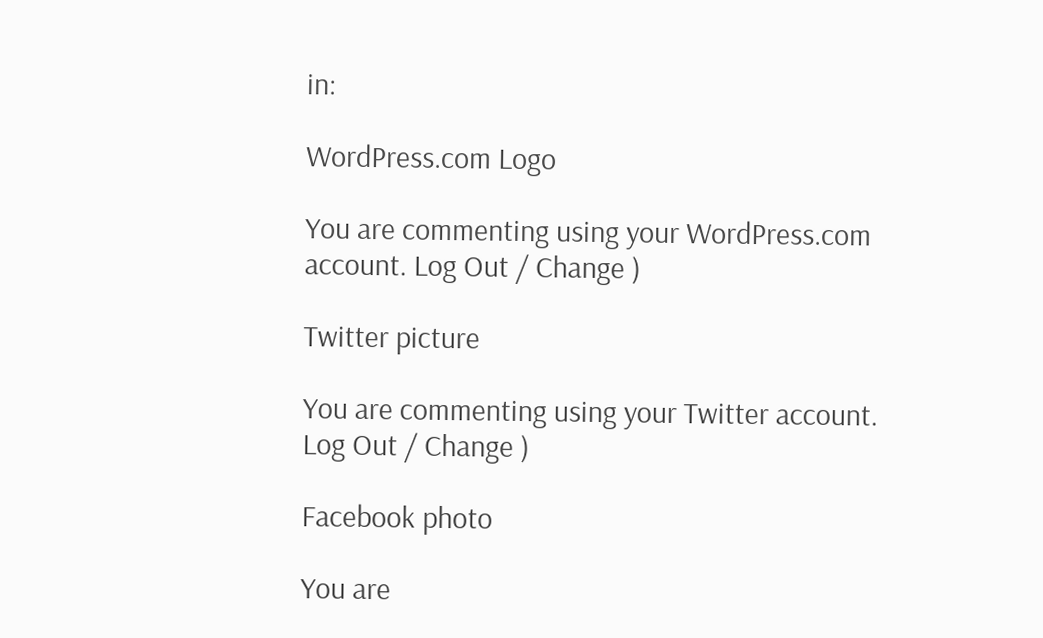in:

WordPress.com Logo

You are commenting using your WordPress.com account. Log Out / Change )

Twitter picture

You are commenting using your Twitter account. Log Out / Change )

Facebook photo

You are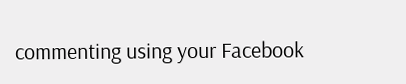commenting using your Facebook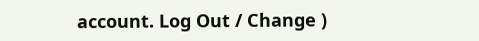account. Log Out / Change )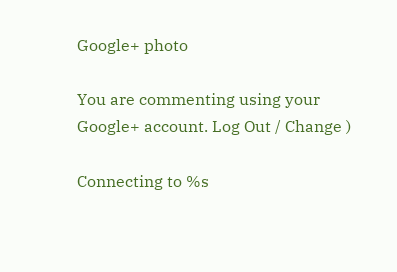Google+ photo

You are commenting using your Google+ account. Log Out / Change )

Connecting to %s